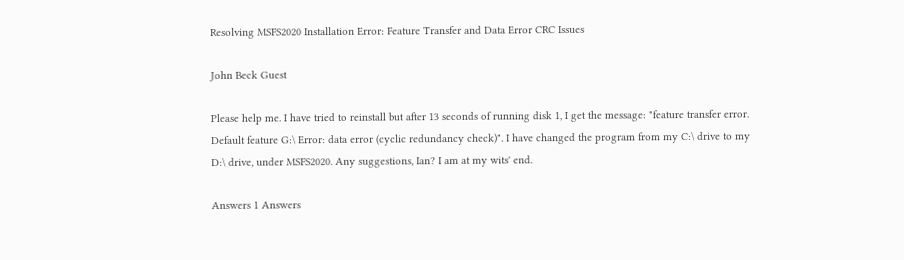Resolving MSFS2020 Installation Error: Feature Transfer and Data Error CRC Issues

John Beck Guest

Please help me. I have tried to reinstall but after 13 seconds of running disk 1, I get the message: "feature transfer error. Default feature G:\ Error: data error (cyclic redundancy check)". I have changed the program from my C:\ drive to my D:\ drive, under MSFS2020. Any suggestions, Ian? I am at my wits' end.

Answers 1 Answers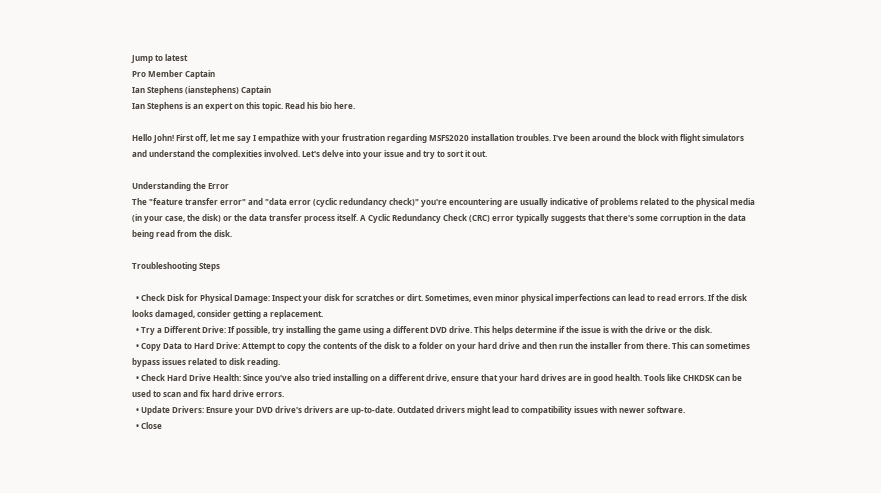Jump to latest
Pro Member Captain
Ian Stephens (ianstephens) Captain
Ian Stephens is an expert on this topic. Read his bio here.

Hello John! First off, let me say I empathize with your frustration regarding MSFS2020 installation troubles. I've been around the block with flight simulators and understand the complexities involved. Let's delve into your issue and try to sort it out.

Understanding the Error
The "feature transfer error" and "data error (cyclic redundancy check)" you're encountering are usually indicative of problems related to the physical media (in your case, the disk) or the data transfer process itself. A Cyclic Redundancy Check (CRC) error typically suggests that there's some corruption in the data being read from the disk.

Troubleshooting Steps

  • Check Disk for Physical Damage: Inspect your disk for scratches or dirt. Sometimes, even minor physical imperfections can lead to read errors. If the disk looks damaged, consider getting a replacement.
  • Try a Different Drive: If possible, try installing the game using a different DVD drive. This helps determine if the issue is with the drive or the disk.
  • Copy Data to Hard Drive: Attempt to copy the contents of the disk to a folder on your hard drive and then run the installer from there. This can sometimes bypass issues related to disk reading.
  • Check Hard Drive Health: Since you've also tried installing on a different drive, ensure that your hard drives are in good health. Tools like CHKDSK can be used to scan and fix hard drive errors.
  • Update Drivers: Ensure your DVD drive's drivers are up-to-date. Outdated drivers might lead to compatibility issues with newer software.
  • Close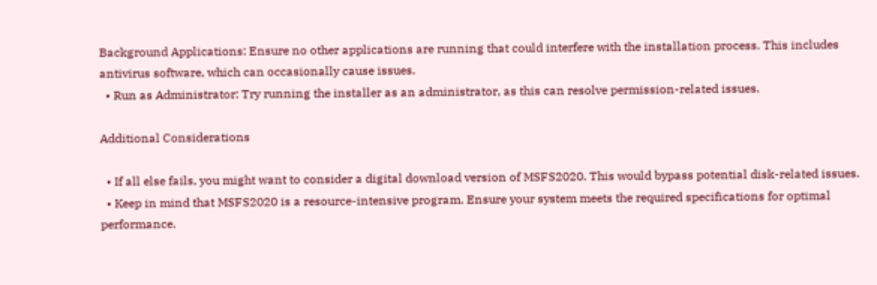Background Applications: Ensure no other applications are running that could interfere with the installation process. This includes antivirus software, which can occasionally cause issues.
  • Run as Administrator: Try running the installer as an administrator, as this can resolve permission-related issues.

Additional Considerations

  • If all else fails, you might want to consider a digital download version of MSFS2020. This would bypass potential disk-related issues.
  • Keep in mind that MSFS2020 is a resource-intensive program. Ensure your system meets the required specifications for optimal performance.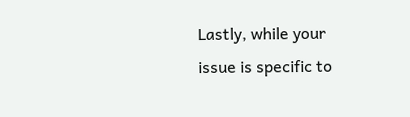Lastly, while your issue is specific to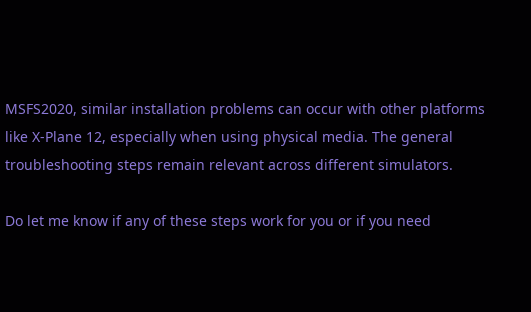MSFS2020, similar installation problems can occur with other platforms like X-Plane 12, especially when using physical media. The general troubleshooting steps remain relevant across different simulators.

Do let me know if any of these steps work for you or if you need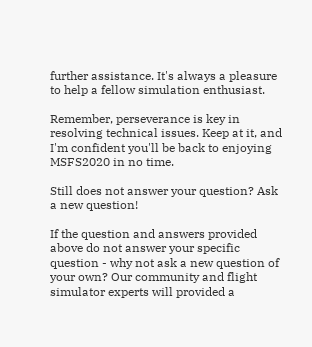further assistance. It's always a pleasure to help a fellow simulation enthusiast.

Remember, perseverance is key in resolving technical issues. Keep at it, and I'm confident you'll be back to enjoying MSFS2020 in no time.

Still does not answer your question? Ask a new question!

If the question and answers provided above do not answer your specific question - why not ask a new question of your own? Our community and flight simulator experts will provided a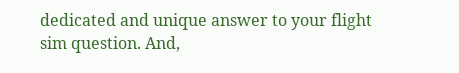dedicated and unique answer to your flight sim question. And,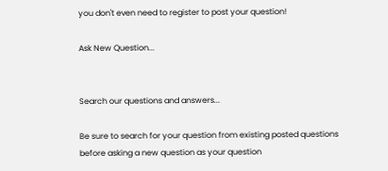you don't even need to register to post your question!

Ask New Question...


Search our questions and answers...

Be sure to search for your question from existing posted questions before asking a new question as your question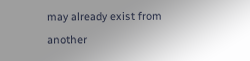may already exist from another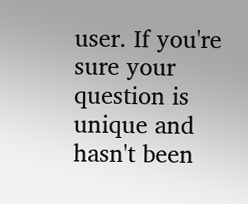user. If you're sure your question is unique and hasn't been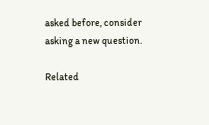asked before, consider asking a new question.

Related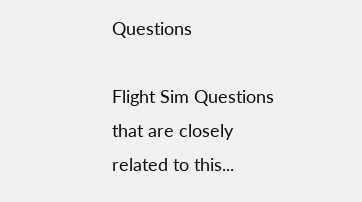Questions

Flight Sim Questions that are closely related to this...